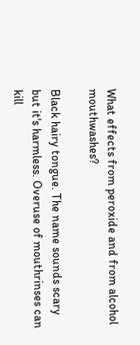What effects from peroxide and from alcohol mouthwashes?

Black hairy tongue. The name sounds scary but it's harmless. Overuse of mouthrinses can kill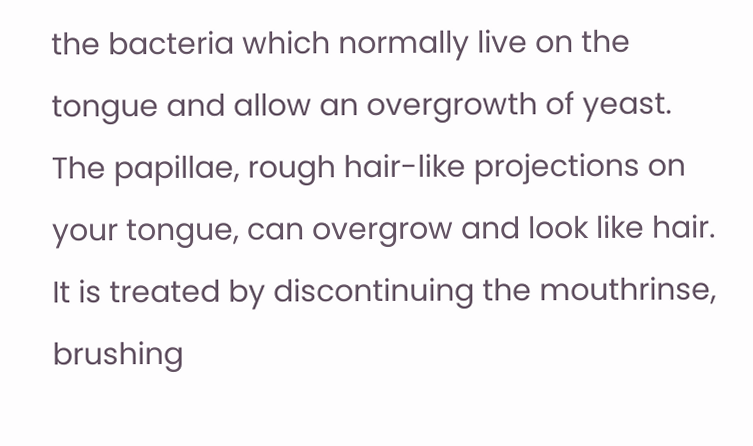the bacteria which normally live on the tongue and allow an overgrowth of yeast. The papillae, rough hair-like projections on your tongue, can overgrow and look like hair. It is treated by discontinuing the mouthrinse, brushing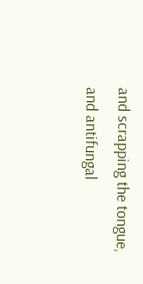and scrapping the tongue, and antifungal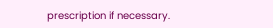prescription if necessary.